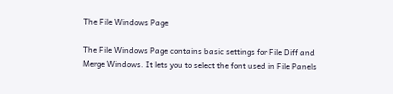The File Windows Page

The File Windows Page contains basic settings for File Diff and Merge Windows. It lets you to select the font used in File Panels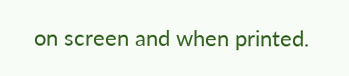on screen and when printed.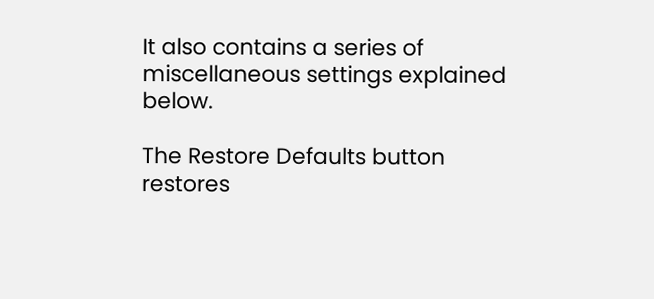It also contains a series of miscellaneous settings explained below.

The Restore Defaults button restores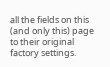all the fields on this (and only this) page to their original factory settings.